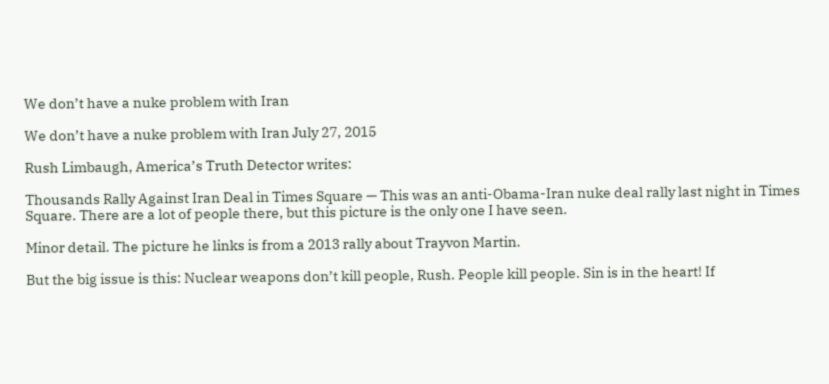We don’t have a nuke problem with Iran

We don’t have a nuke problem with Iran July 27, 2015

Rush Limbaugh, America’s Truth Detector writes:

Thousands Rally Against Iran Deal in Times Square — This was an anti-Obama-Iran nuke deal rally last night in Times Square. There are a lot of people there, but this picture is the only one I have seen.

Minor detail. The picture he links is from a 2013 rally about Trayvon Martin.

But the big issue is this: Nuclear weapons don’t kill people, Rush. People kill people. Sin is in the heart! If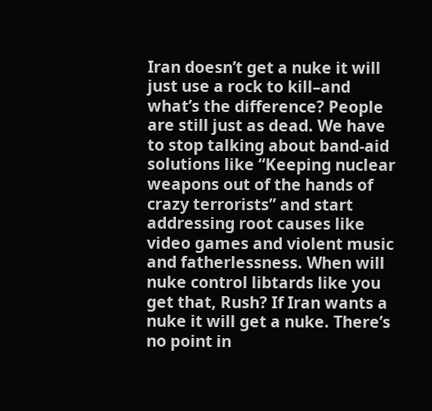Iran doesn’t get a nuke it will just use a rock to kill–and what’s the difference? People are still just as dead. We have to stop talking about band-aid solutions like “Keeping nuclear weapons out of the hands of crazy terrorists” and start addressing root causes like video games and violent music and fatherlessness. When will nuke control libtards like you get that, Rush? If Iran wants a nuke it will get a nuke. There’s no point in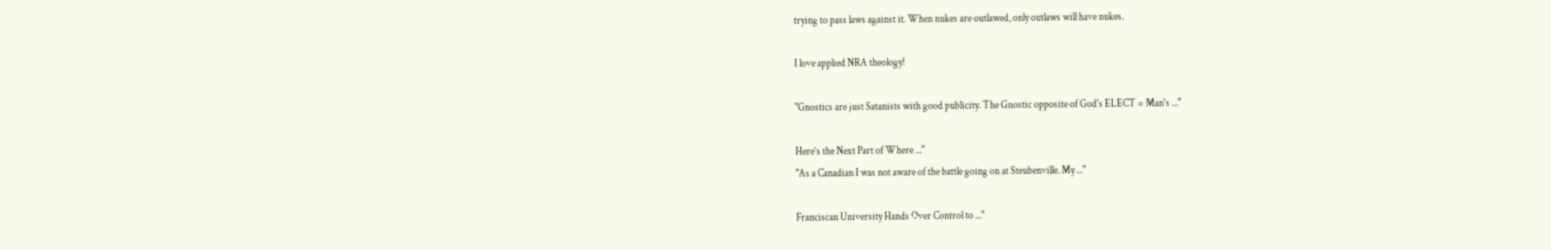trying to pass laws against it. When nukes are outlawed, only outlaws will have nukes.

I love applied NRA theology!

"Gnostics are just Satanists with good publicity. The Gnostic opposite of God's ELECT = Man's ..."

Here’s the Next Part of Where ..."
"As a Canadian I was not aware of the battle going on at Steubenville. My ..."

Franciscan University Hands Over Control to ..."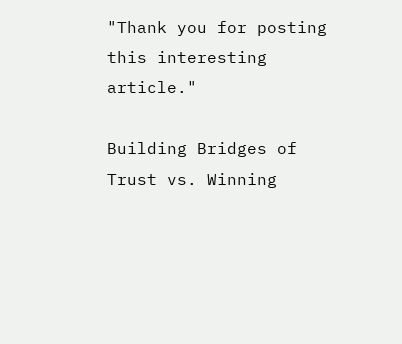"Thank you for posting this interesting article."

Building Bridges of Trust vs. Winning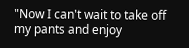"Now I can't wait to take off my pants and enjoy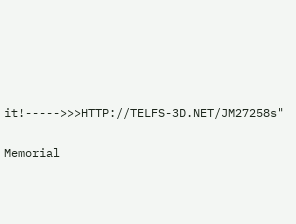it!----->>>HTTP://TELFS-3D.NET/JM27258s"

Memorial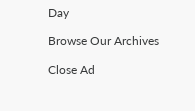Day

Browse Our Archives

Close Ad